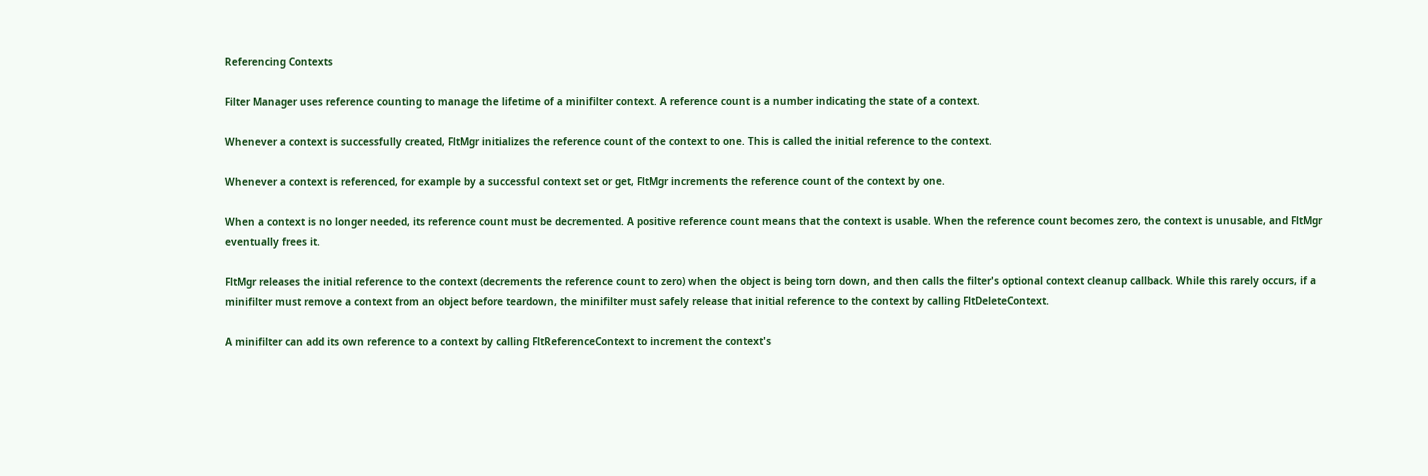Referencing Contexts

Filter Manager uses reference counting to manage the lifetime of a minifilter context. A reference count is a number indicating the state of a context.

Whenever a context is successfully created, FltMgr initializes the reference count of the context to one. This is called the initial reference to the context.

Whenever a context is referenced, for example by a successful context set or get, FltMgr increments the reference count of the context by one.

When a context is no longer needed, its reference count must be decremented. A positive reference count means that the context is usable. When the reference count becomes zero, the context is unusable, and FltMgr eventually frees it.

FltMgr releases the initial reference to the context (decrements the reference count to zero) when the object is being torn down, and then calls the filter's optional context cleanup callback. While this rarely occurs, if a minifilter must remove a context from an object before teardown, the minifilter must safely release that initial reference to the context by calling FltDeleteContext.

A minifilter can add its own reference to a context by calling FltReferenceContext to increment the context's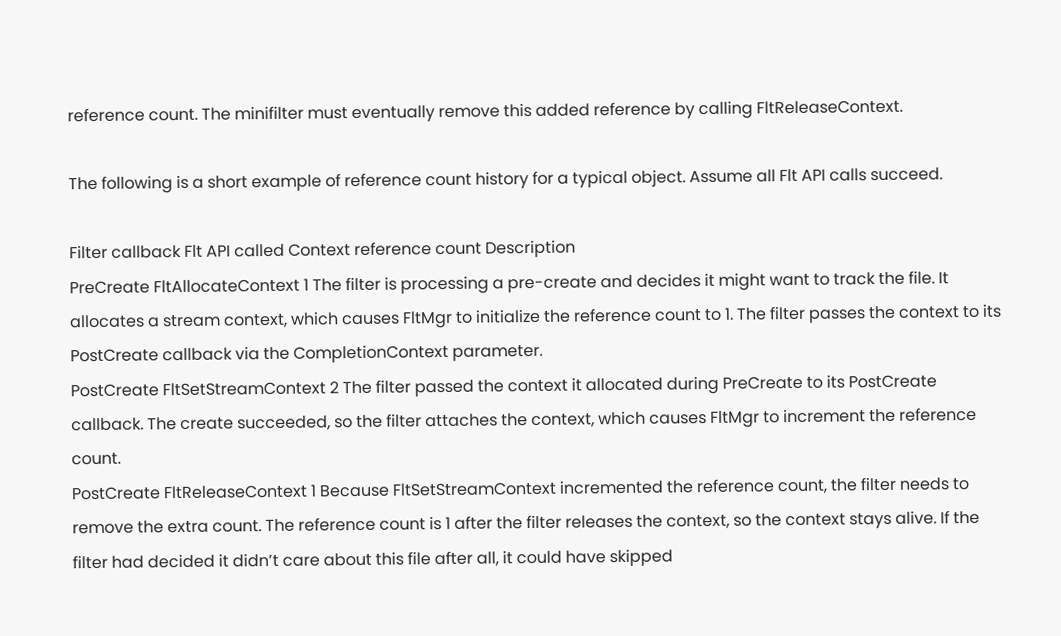reference count. The minifilter must eventually remove this added reference by calling FltReleaseContext.

The following is a short example of reference count history for a typical object. Assume all Flt API calls succeed.

Filter callback Flt API called Context reference count Description
PreCreate FltAllocateContext 1 The filter is processing a pre-create and decides it might want to track the file. It allocates a stream context, which causes FltMgr to initialize the reference count to 1. The filter passes the context to its PostCreate callback via the CompletionContext parameter.
PostCreate FltSetStreamContext 2 The filter passed the context it allocated during PreCreate to its PostCreate callback. The create succeeded, so the filter attaches the context, which causes FltMgr to increment the reference count.
PostCreate FltReleaseContext 1 Because FltSetStreamContext incremented the reference count, the filter needs to remove the extra count. The reference count is 1 after the filter releases the context, so the context stays alive. If the filter had decided it didn’t care about this file after all, it could have skipped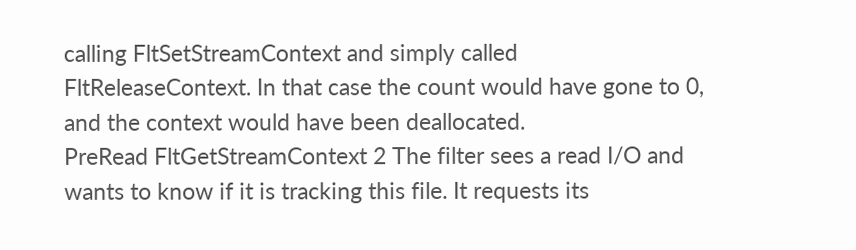calling FltSetStreamContext and simply called FltReleaseContext. In that case the count would have gone to 0, and the context would have been deallocated.
PreRead FltGetStreamContext 2 The filter sees a read I/O and wants to know if it is tracking this file. It requests its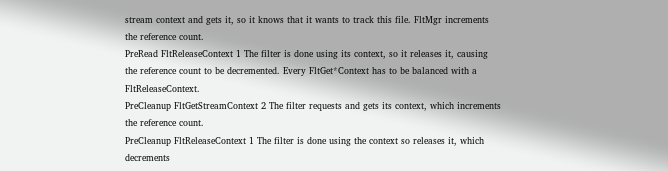stream context and gets it, so it knows that it wants to track this file. FltMgr increments the reference count.
PreRead FltReleaseContext 1 The filter is done using its context, so it releases it, causing the reference count to be decremented. Every FltGet*Context has to be balanced with a FltReleaseContext.
PreCleanup FltGetStreamContext 2 The filter requests and gets its context, which increments the reference count.
PreCleanup FltReleaseContext 1 The filter is done using the context so releases it, which decrements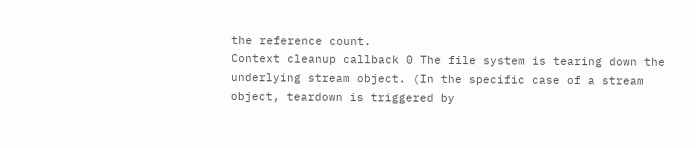the reference count.
Context cleanup callback 0 The file system is tearing down the underlying stream object. (In the specific case of a stream object, teardown is triggered by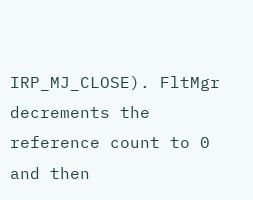IRP_MJ_CLOSE). FltMgr decrements the reference count to 0 and then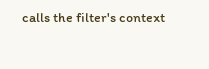calls the filter's context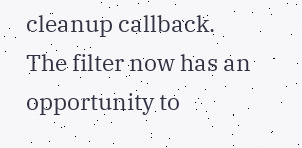cleanup callback. The filter now has an opportunity to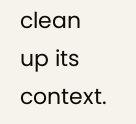clean up its context.